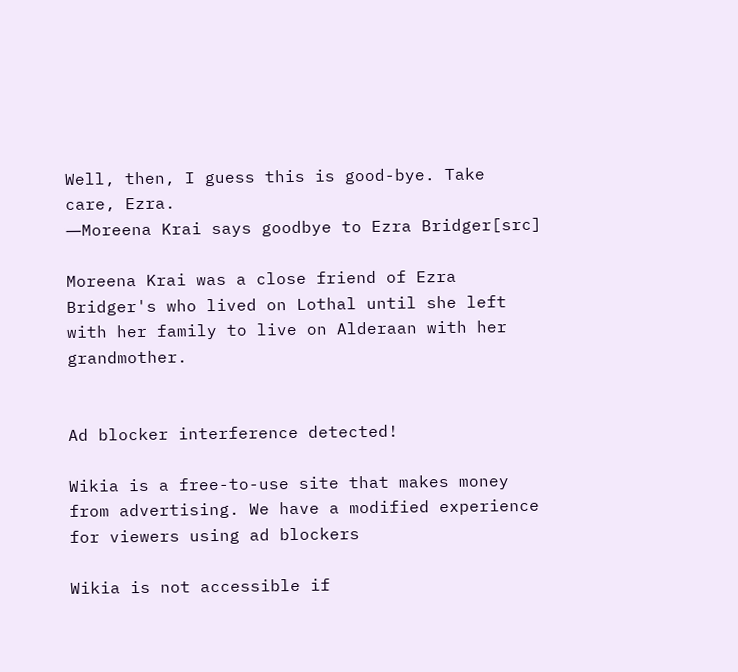Well, then, I guess this is good-bye. Take care, Ezra.
―Moreena Krai says goodbye to Ezra Bridger[src]

Moreena Krai was a close friend of Ezra Bridger's who lived on Lothal until she left with her family to live on Alderaan with her grandmother.


Ad blocker interference detected!

Wikia is a free-to-use site that makes money from advertising. We have a modified experience for viewers using ad blockers

Wikia is not accessible if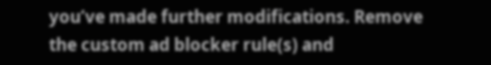you’ve made further modifications. Remove the custom ad blocker rule(s) and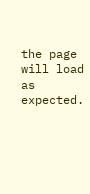the page will load as expected.